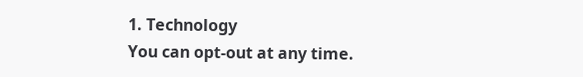1. Technology
You can opt-out at any time.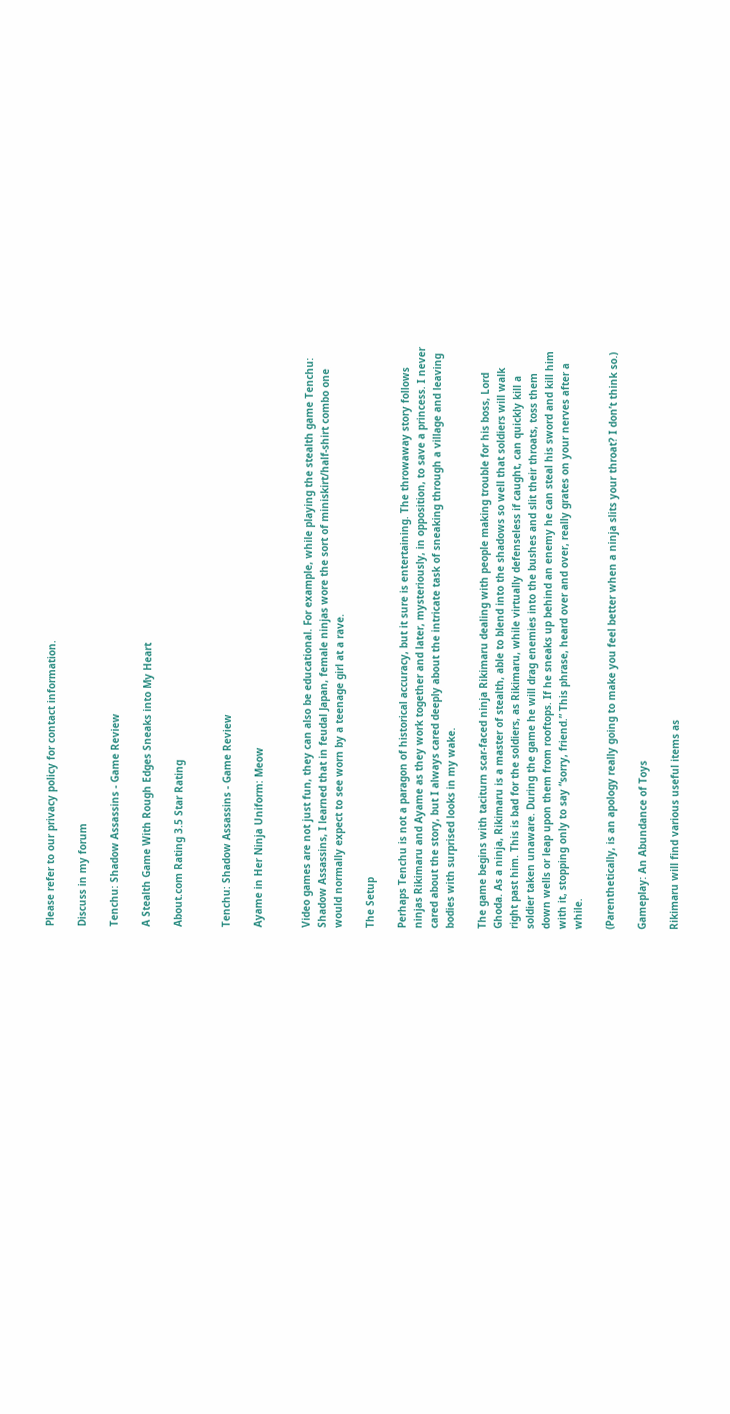Please refer to our privacy policy for contact information.

Discuss in my forum

Tenchu: Shadow Assassins - Game Review

A Stealth Game With Rough Edges Sneaks into My Heart

About.com Rating 3.5 Star Rating


Tenchu: Shadow Assassins - Game Review

Ayame in Her Ninja Uniform: Meow


Video games are not just fun, they can also be educational. For example, while playing the stealth game Tenchu: Shadow Assassins, I learned that in feudal Japan, female ninjas wore the sort of miniskirt/half-shirt combo one would normally expect to see worn by a teenage girl at a rave.

The Setup

Perhaps Tenchu is not a paragon of historical accuracy, but it sure is entertaining. The throwaway story follows ninjas Rikimaru and Ayame as they work together and later, mysteriously, in opposition, to save a princess. I never cared about the story, but I always cared deeply about the intricate task of sneaking through a village and leaving bodies with surprised looks in my wake.

The game begins with taciturn scar-faced ninja Rikimaru dealing with people making trouble for his boss, Lord Ghoda. As a ninja, Rikimaru is a master of stealth, able to blend into the shadows so well that soldiers will walk right past him. This is bad for the soldiers, as Rikimaru, while virtually defenseless if caught, can quickly kill a soldier taken unaware. During the game he will drag enemies into the bushes and slit their throats, toss them down wells or leap upon them from rooftops. If he sneaks up behind an enemy he can steal his sword and kill him with it, stopping only to say “sorry, friend.” This phrase, heard over and over, really grates on your nerves after a while.

(Parenthetically, is an apology really going to make you feel better when a ninja slits your throat? I don’t think so.)

Gameplay: An Abundance of Toys

Rikimaru will find various useful items as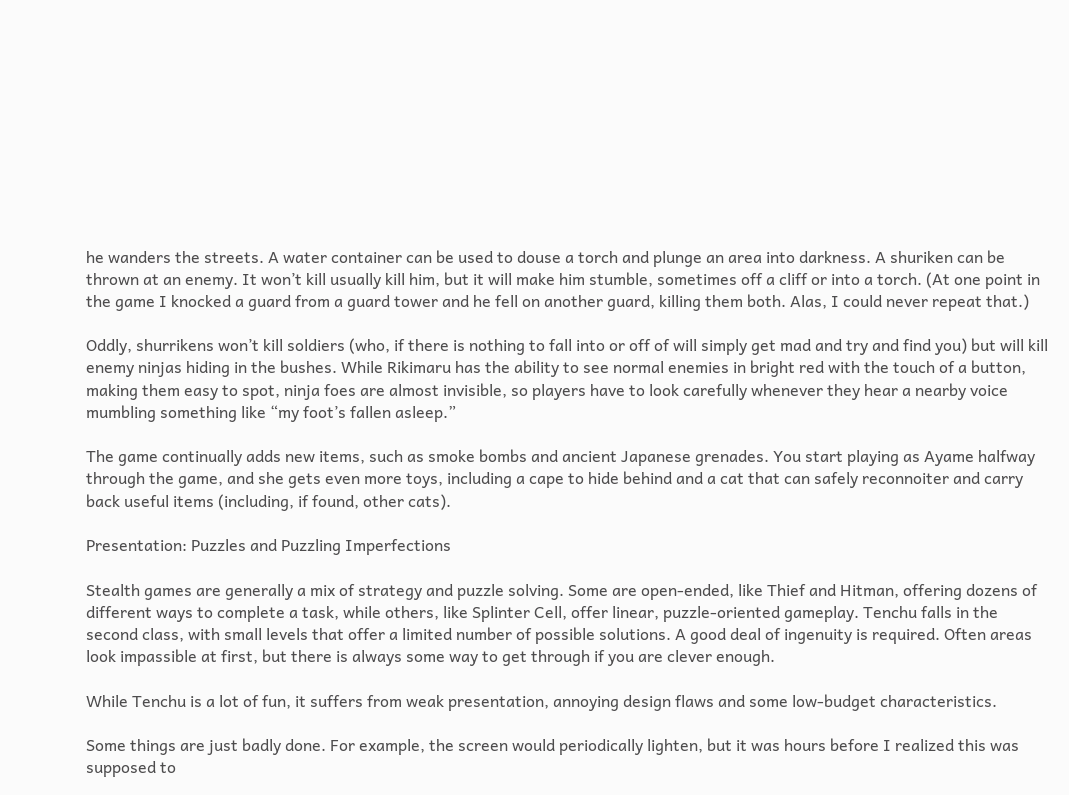he wanders the streets. A water container can be used to douse a torch and plunge an area into darkness. A shuriken can be thrown at an enemy. It won’t kill usually kill him, but it will make him stumble, sometimes off a cliff or into a torch. (At one point in the game I knocked a guard from a guard tower and he fell on another guard, killing them both. Alas, I could never repeat that.)

Oddly, shurrikens won’t kill soldiers (who, if there is nothing to fall into or off of will simply get mad and try and find you) but will kill enemy ninjas hiding in the bushes. While Rikimaru has the ability to see normal enemies in bright red with the touch of a button, making them easy to spot, ninja foes are almost invisible, so players have to look carefully whenever they hear a nearby voice mumbling something like “my foot’s fallen asleep.”

The game continually adds new items, such as smoke bombs and ancient Japanese grenades. You start playing as Ayame halfway through the game, and she gets even more toys, including a cape to hide behind and a cat that can safely reconnoiter and carry back useful items (including, if found, other cats).

Presentation: Puzzles and Puzzling Imperfections

Stealth games are generally a mix of strategy and puzzle solving. Some are open-ended, like Thief and Hitman, offering dozens of different ways to complete a task, while others, like Splinter Cell, offer linear, puzzle-oriented gameplay. Tenchu falls in the second class, with small levels that offer a limited number of possible solutions. A good deal of ingenuity is required. Often areas look impassible at first, but there is always some way to get through if you are clever enough.

While Tenchu is a lot of fun, it suffers from weak presentation, annoying design flaws and some low-budget characteristics.

Some things are just badly done. For example, the screen would periodically lighten, but it was hours before I realized this was supposed to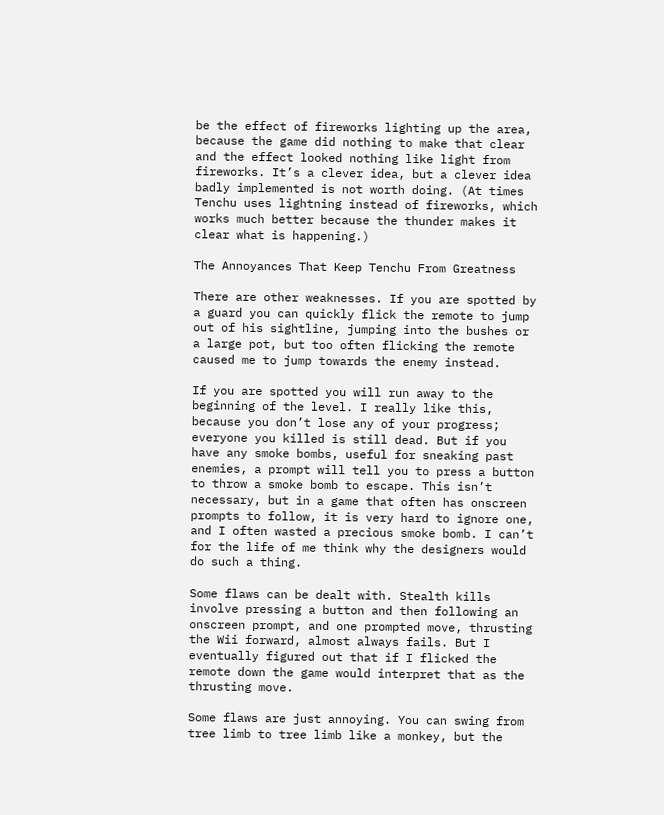be the effect of fireworks lighting up the area, because the game did nothing to make that clear and the effect looked nothing like light from fireworks. It’s a clever idea, but a clever idea badly implemented is not worth doing. (At times Tenchu uses lightning instead of fireworks, which works much better because the thunder makes it clear what is happening.)

The Annoyances That Keep Tenchu From Greatness

There are other weaknesses. If you are spotted by a guard you can quickly flick the remote to jump out of his sightline, jumping into the bushes or a large pot, but too often flicking the remote caused me to jump towards the enemy instead.

If you are spotted you will run away to the beginning of the level. I really like this, because you don’t lose any of your progress; everyone you killed is still dead. But if you have any smoke bombs, useful for sneaking past enemies, a prompt will tell you to press a button to throw a smoke bomb to escape. This isn’t necessary, but in a game that often has onscreen prompts to follow, it is very hard to ignore one, and I often wasted a precious smoke bomb. I can’t for the life of me think why the designers would do such a thing.

Some flaws can be dealt with. Stealth kills involve pressing a button and then following an onscreen prompt, and one prompted move, thrusting the Wii forward, almost always fails. But I eventually figured out that if I flicked the remote down the game would interpret that as the thrusting move.

Some flaws are just annoying. You can swing from tree limb to tree limb like a monkey, but the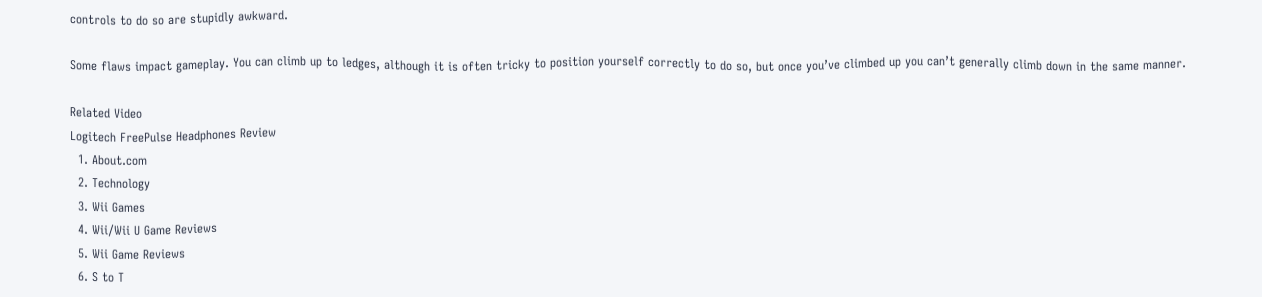controls to do so are stupidly awkward.

Some flaws impact gameplay. You can climb up to ledges, although it is often tricky to position yourself correctly to do so, but once you’ve climbed up you can’t generally climb down in the same manner.

Related Video
Logitech FreePulse Headphones Review
  1. About.com
  2. Technology
  3. Wii Games
  4. Wii/Wii U Game Reviews
  5. Wii Game Reviews
  6. S to T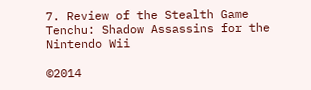7. Review of the Stealth Game Tenchu: Shadow Assassins for the Nintendo Wii

©2014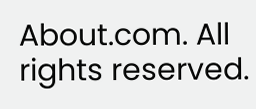About.com. All rights reserved.